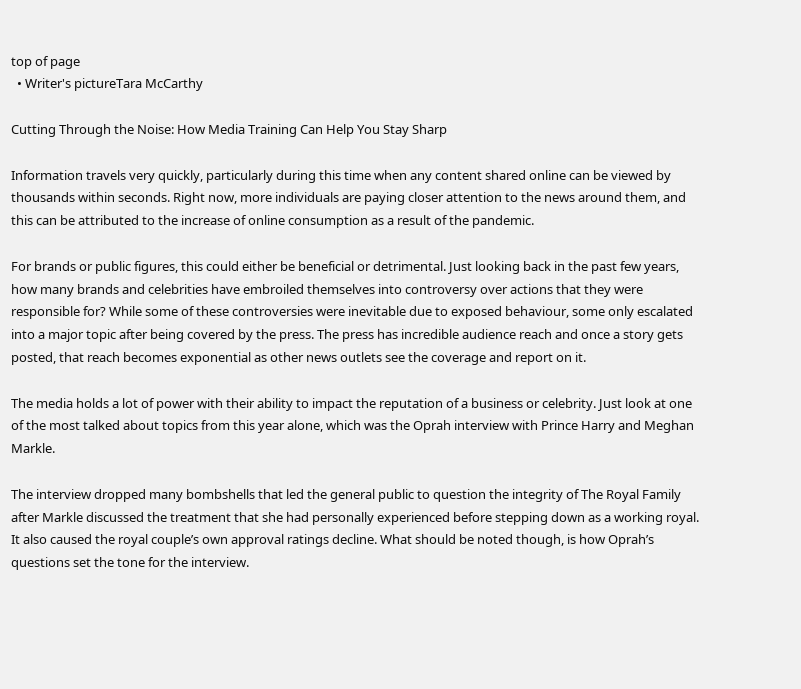top of page
  • Writer's pictureTara McCarthy

Cutting Through the Noise: How Media Training Can Help You Stay Sharp

Information travels very quickly, particularly during this time when any content shared online can be viewed by thousands within seconds. Right now, more individuals are paying closer attention to the news around them, and this can be attributed to the increase of online consumption as a result of the pandemic.

For brands or public figures, this could either be beneficial or detrimental. Just looking back in the past few years, how many brands and celebrities have embroiled themselves into controversy over actions that they were responsible for? While some of these controversies were inevitable due to exposed behaviour, some only escalated into a major topic after being covered by the press. The press has incredible audience reach and once a story gets posted, that reach becomes exponential as other news outlets see the coverage and report on it.

The media holds a lot of power with their ability to impact the reputation of a business or celebrity. Just look at one of the most talked about topics from this year alone, which was the Oprah interview with Prince Harry and Meghan Markle.

The interview dropped many bombshells that led the general public to question the integrity of The Royal Family after Markle discussed the treatment that she had personally experienced before stepping down as a working royal. It also caused the royal couple’s own approval ratings decline. What should be noted though, is how Oprah’s questions set the tone for the interview.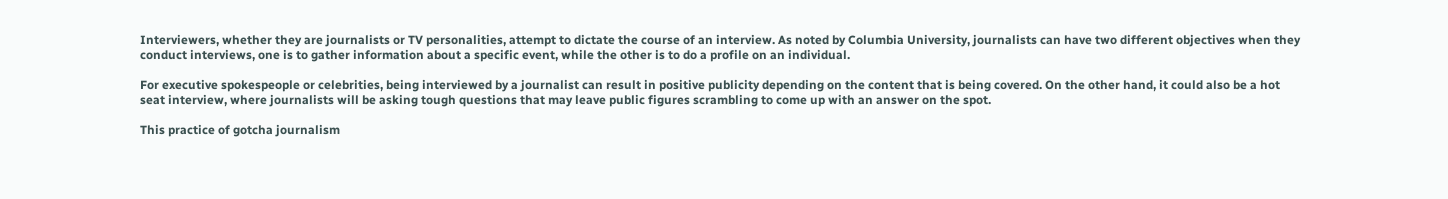Interviewers, whether they are journalists or TV personalities, attempt to dictate the course of an interview. As noted by Columbia University, journalists can have two different objectives when they conduct interviews, one is to gather information about a specific event, while the other is to do a profile on an individual.

For executive spokespeople or celebrities, being interviewed by a journalist can result in positive publicity depending on the content that is being covered. On the other hand, it could also be a hot seat interview, where journalists will be asking tough questions that may leave public figures scrambling to come up with an answer on the spot.

This practice of gotcha journalism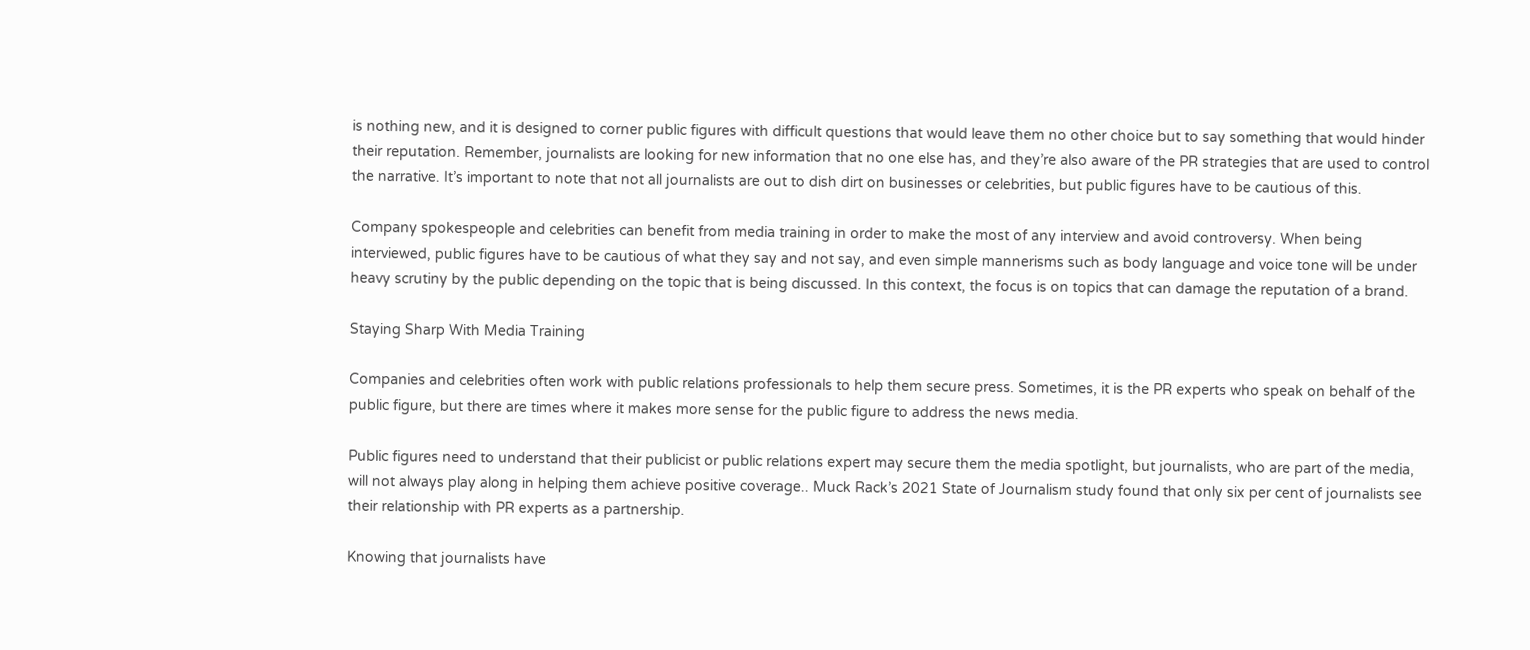is nothing new, and it is designed to corner public figures with difficult questions that would leave them no other choice but to say something that would hinder their reputation. Remember, journalists are looking for new information that no one else has, and they’re also aware of the PR strategies that are used to control the narrative. It’s important to note that not all journalists are out to dish dirt on businesses or celebrities, but public figures have to be cautious of this.

Company spokespeople and celebrities can benefit from media training in order to make the most of any interview and avoid controversy. When being interviewed, public figures have to be cautious of what they say and not say, and even simple mannerisms such as body language and voice tone will be under heavy scrutiny by the public depending on the topic that is being discussed. In this context, the focus is on topics that can damage the reputation of a brand.

Staying Sharp With Media Training

Companies and celebrities often work with public relations professionals to help them secure press. Sometimes, it is the PR experts who speak on behalf of the public figure, but there are times where it makes more sense for the public figure to address the news media.

Public figures need to understand that their publicist or public relations expert may secure them the media spotlight, but journalists, who are part of the media, will not always play along in helping them achieve positive coverage.. Muck Rack’s 2021 State of Journalism study found that only six per cent of journalists see their relationship with PR experts as a partnership.

Knowing that journalists have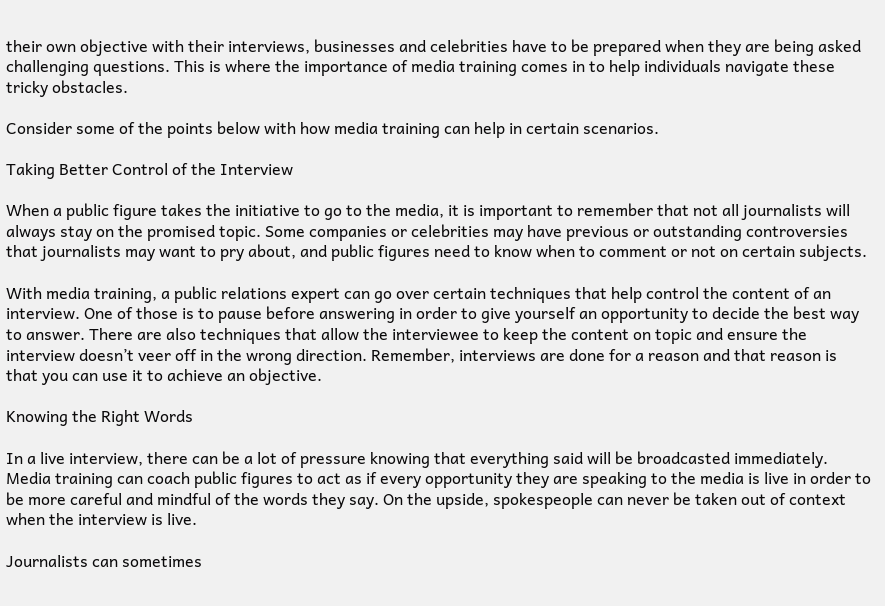their own objective with their interviews, businesses and celebrities have to be prepared when they are being asked challenging questions. This is where the importance of media training comes in to help individuals navigate these tricky obstacles.

Consider some of the points below with how media training can help in certain scenarios.

Taking Better Control of the Interview

When a public figure takes the initiative to go to the media, it is important to remember that not all journalists will always stay on the promised topic. Some companies or celebrities may have previous or outstanding controversies that journalists may want to pry about, and public figures need to know when to comment or not on certain subjects.

With media training, a public relations expert can go over certain techniques that help control the content of an interview. One of those is to pause before answering in order to give yourself an opportunity to decide the best way to answer. There are also techniques that allow the interviewee to keep the content on topic and ensure the interview doesn’t veer off in the wrong direction. Remember, interviews are done for a reason and that reason is that you can use it to achieve an objective.

Knowing the Right Words

In a live interview, there can be a lot of pressure knowing that everything said will be broadcasted immediately. Media training can coach public figures to act as if every opportunity they are speaking to the media is live in order to be more careful and mindful of the words they say. On the upside, spokespeople can never be taken out of context when the interview is live.

Journalists can sometimes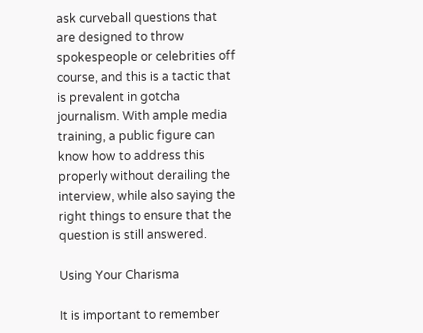ask curveball questions that are designed to throw spokespeople or celebrities off course, and this is a tactic that is prevalent in gotcha journalism. With ample media training, a public figure can know how to address this properly without derailing the interview, while also saying the right things to ensure that the question is still answered.

Using Your Charisma

It is important to remember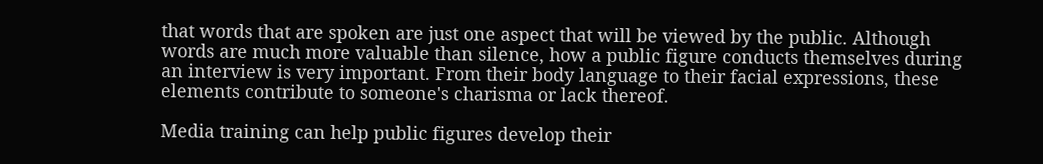that words that are spoken are just one aspect that will be viewed by the public. Although words are much more valuable than silence, how a public figure conducts themselves during an interview is very important. From their body language to their facial expressions, these elements contribute to someone's charisma or lack thereof.

Media training can help public figures develop their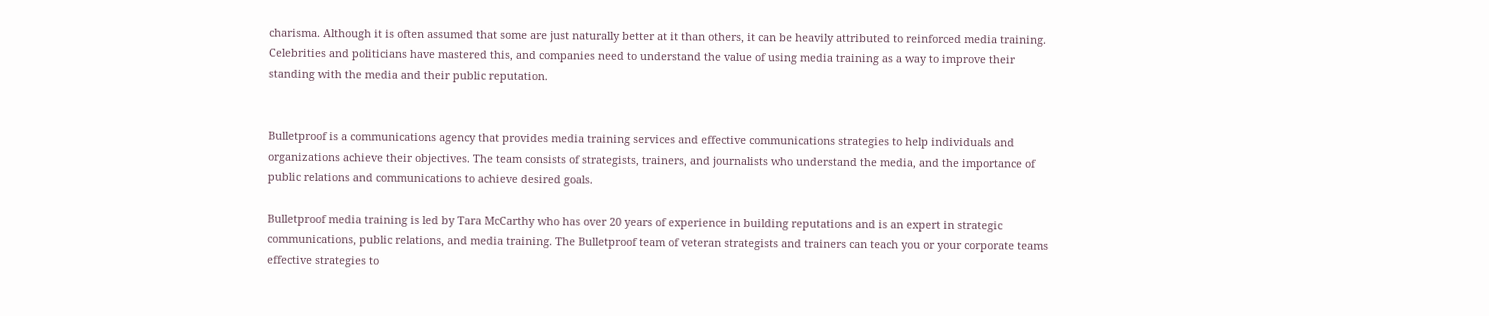charisma. Although it is often assumed that some are just naturally better at it than others, it can be heavily attributed to reinforced media training. Celebrities and politicians have mastered this, and companies need to understand the value of using media training as a way to improve their standing with the media and their public reputation.


Bulletproof is a communications agency that provides media training services and effective communications strategies to help individuals and organizations achieve their objectives. The team consists of strategists, trainers, and journalists who understand the media, and the importance of public relations and communications to achieve desired goals.

Bulletproof media training is led by Tara McCarthy who has over 20 years of experience in building reputations and is an expert in strategic communications, public relations, and media training. The Bulletproof team of veteran strategists and trainers can teach you or your corporate teams effective strategies to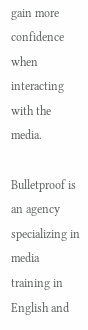gain more confidence when interacting with the media.

Bulletproof is an agency specializing in media training in English and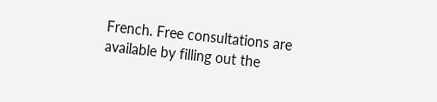French. Free consultations are available by filling out the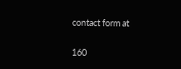contact form at

160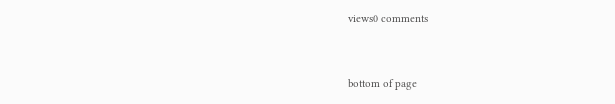views0 comments


bottom of page